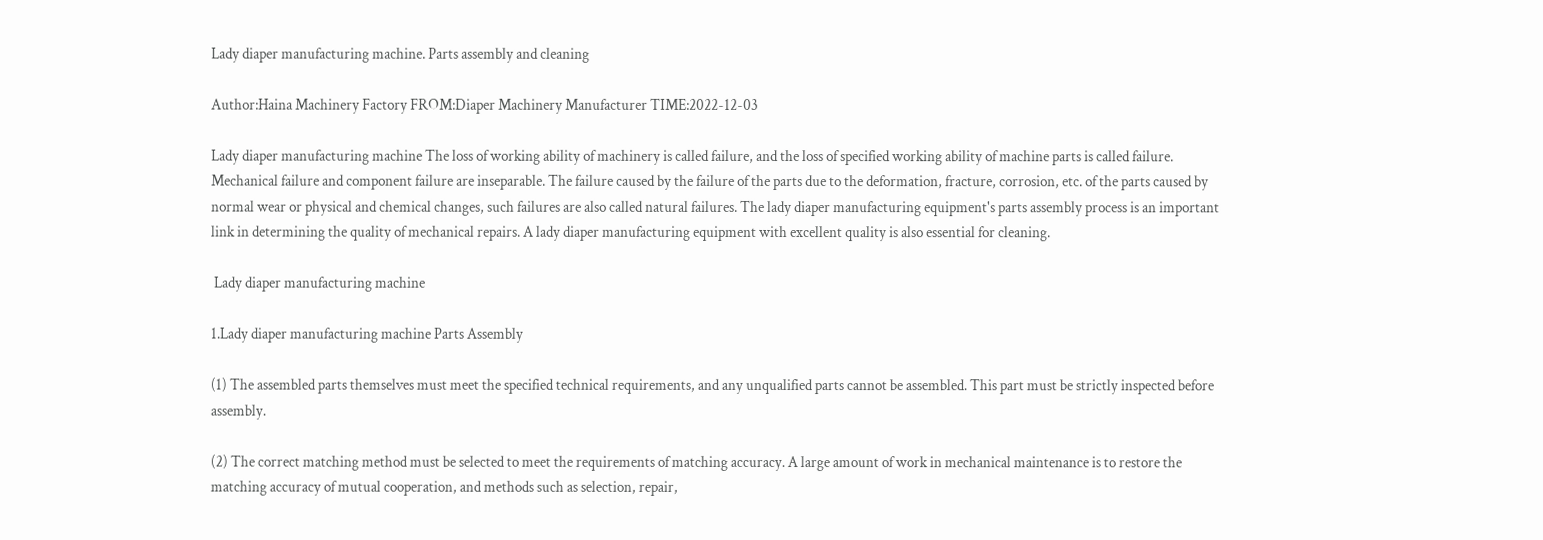Lady diaper manufacturing machine. Parts assembly and cleaning

Author:Haina Machinery Factory FROM:Diaper Machinery Manufacturer TIME:2022-12-03

Lady diaper manufacturing machine The loss of working ability of machinery is called failure, and the loss of specified working ability of machine parts is called failure. Mechanical failure and component failure are inseparable. The failure caused by the failure of the parts due to the deformation, fracture, corrosion, etc. of the parts caused by normal wear or physical and chemical changes, such failures are also called natural failures. The lady diaper manufacturing equipment's parts assembly process is an important link in determining the quality of mechanical repairs. A lady diaper manufacturing equipment with excellent quality is also essential for cleaning.

 Lady diaper manufacturing machine

1.Lady diaper manufacturing machine Parts Assembly

(1) The assembled parts themselves must meet the specified technical requirements, and any unqualified parts cannot be assembled. This part must be strictly inspected before assembly.

(2) The correct matching method must be selected to meet the requirements of matching accuracy. A large amount of work in mechanical maintenance is to restore the matching accuracy of mutual cooperation, and methods such as selection, repair,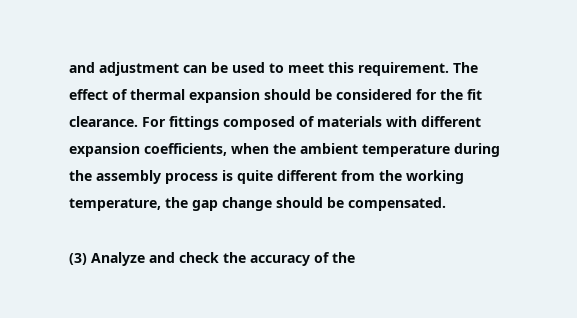and adjustment can be used to meet this requirement. The effect of thermal expansion should be considered for the fit clearance. For fittings composed of materials with different expansion coefficients, when the ambient temperature during the assembly process is quite different from the working temperature, the gap change should be compensated.

(3) Analyze and check the accuracy of the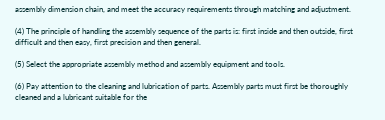assembly dimension chain, and meet the accuracy requirements through matching and adjustment.

(4) The principle of handling the assembly sequence of the parts is: first inside and then outside, first difficult and then easy, first precision and then general.

(5) Select the appropriate assembly method and assembly equipment and tools.

(6) Pay attention to the cleaning and lubrication of parts. Assembly parts must first be thoroughly cleaned and a lubricant suitable for the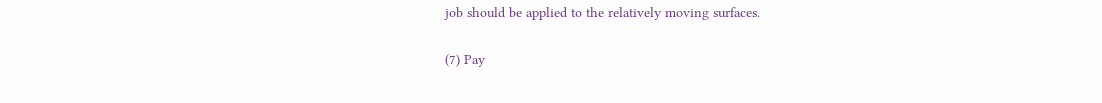job should be applied to the relatively moving surfaces.

(7) Pay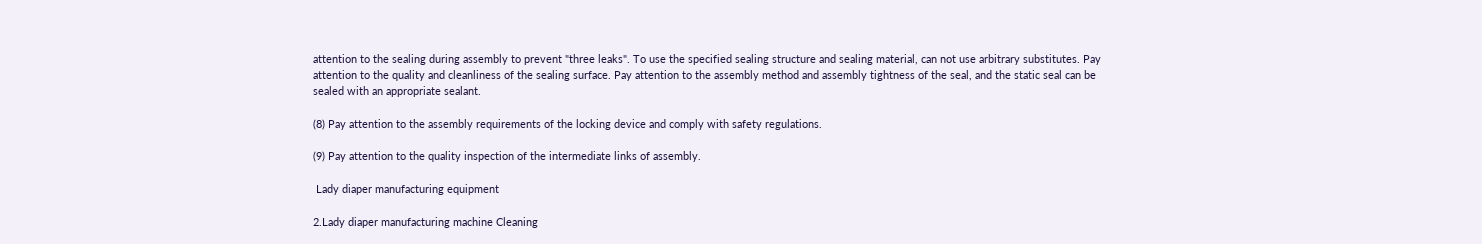attention to the sealing during assembly to prevent "three leaks". To use the specified sealing structure and sealing material, can not use arbitrary substitutes. Pay attention to the quality and cleanliness of the sealing surface. Pay attention to the assembly method and assembly tightness of the seal, and the static seal can be sealed with an appropriate sealant.

(8) Pay attention to the assembly requirements of the locking device and comply with safety regulations.

(9) Pay attention to the quality inspection of the intermediate links of assembly.

 Lady diaper manufacturing equipment

2.Lady diaper manufacturing machine Cleaning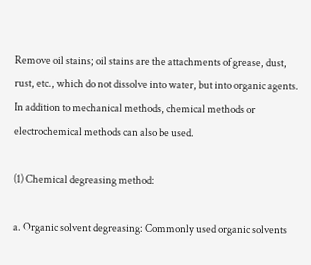Remove oil stains; oil stains are the attachments of grease, dust, rust, etc., which do not dissolve into water, but into organic agents. In addition to mechanical methods, chemical methods or electrochemical methods can also be used.

(1) Chemical degreasing method:

a. Organic solvent degreasing: Commonly used organic solvents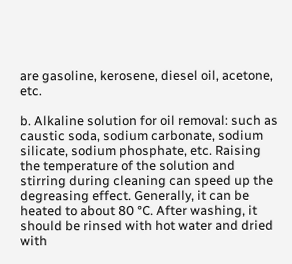are gasoline, kerosene, diesel oil, acetone, etc.

b. Alkaline solution for oil removal: such as caustic soda, sodium carbonate, sodium silicate, sodium phosphate, etc. Raising the temperature of the solution and stirring during cleaning can speed up the degreasing effect. Generally, it can be heated to about 80 °C. After washing, it should be rinsed with hot water and dried with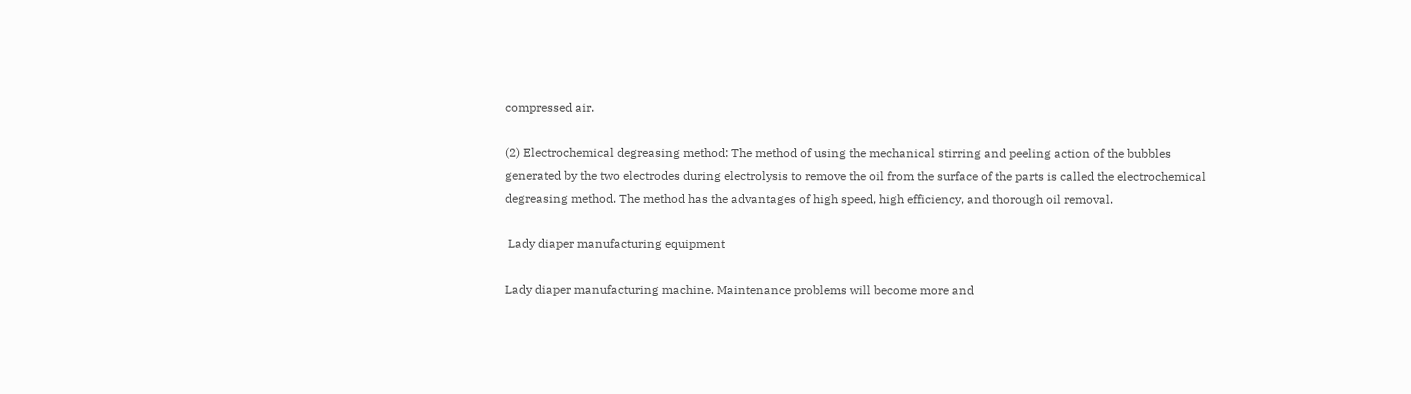compressed air.

(2) Electrochemical degreasing method: The method of using the mechanical stirring and peeling action of the bubbles generated by the two electrodes during electrolysis to remove the oil from the surface of the parts is called the electrochemical degreasing method. The method has the advantages of high speed, high efficiency, and thorough oil removal.

 Lady diaper manufacturing equipment

Lady diaper manufacturing machine. Maintenance problems will become more and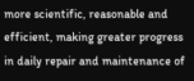more scientific, reasonable and efficient, making greater progress in daily repair and maintenance of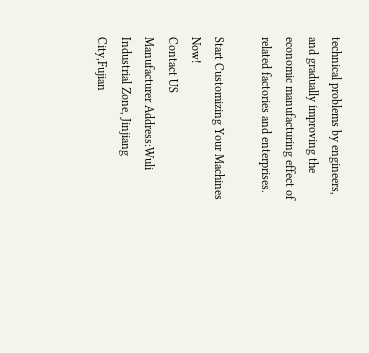technical problems by engineers, and gradually improving the economic manufacturing effect of related factories and enterprises.

Start Customizing Your Machines Now!
Contact US
Manufacturer Address:Wuli Industrial Zone, Jinjiang City,Fujian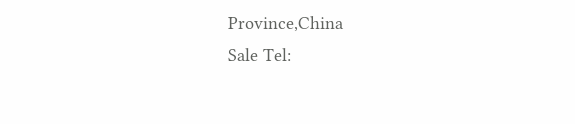Province,China
Sale Tel: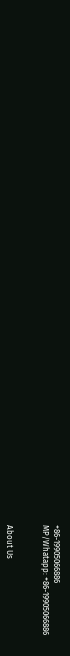+86-19905066886
MP/Whatapp: +86-19905066886


About Us